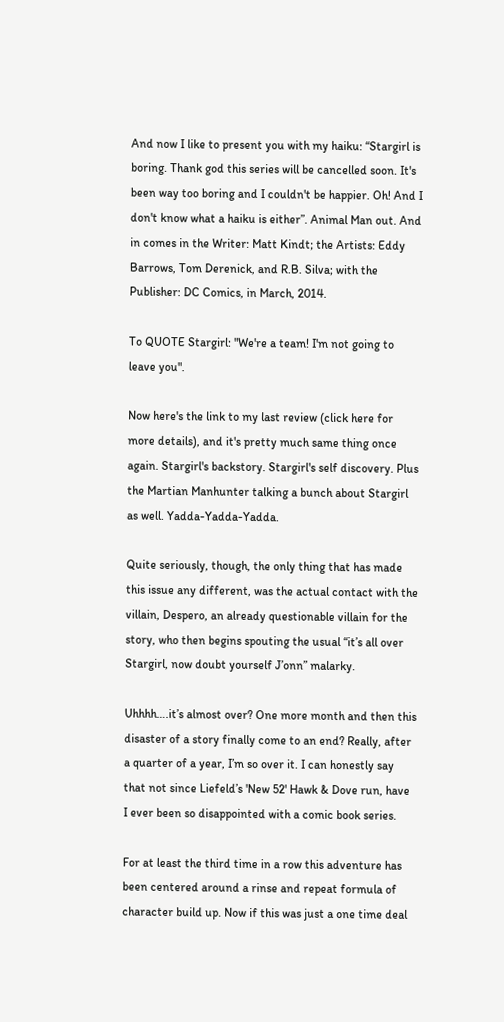And now I like to present you with my haiku: “Stargirl is boring. Thank god this series will be cancelled soon. It's been way too boring and I couldn't be happier. Oh! And I don't know what a haiku is either”. Animal Man out. And in comes in the Writer: Matt Kindt; the Artists: Eddy Barrows, Tom Derenick, and R.B. Silva; with the Publisher: DC Comics, in March, 2014.

To QUOTE Stargirl: "We're a team! I'm not going to leave you".

Now here's the link to my last review (click here for more details), and it's pretty much same thing once again. Stargirl's backstory. Stargirl's self discovery. Plus the Martian Manhunter talking a bunch about Stargirl as well. Yadda-Yadda-Yadda.

Quite seriously, though, the only thing that has made this issue any different, was the actual contact with the villain, Despero, an already questionable villain for the story, who then begins spouting the usual “it’s all over Stargirl, now doubt yourself J’onn” malarky.

Uhhhh….it’s almost over? One more month and then this disaster of a story finally come to an end? Really, after a quarter of a year, I’m so over it. I can honestly say that not since Liefeld’s 'New 52' Hawk & Dove run, have I ever been so disappointed with a comic book series.

For at least the third time in a row this adventure has been centered around a rinse and repeat formula of character build up. Now if this was just a one time deal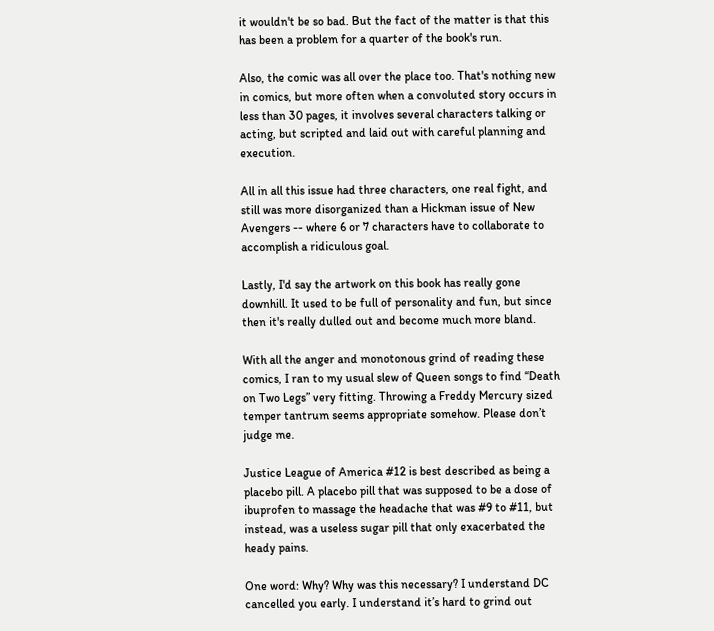it wouldn't be so bad. But the fact of the matter is that this has been a problem for a quarter of the book's run.

Also, the comic was all over the place too. That's nothing new in comics, but more often when a convoluted story occurs in less than 30 pages, it involves several characters talking or acting, but scripted and laid out with careful planning and execution.

All in all this issue had three characters, one real fight, and still was more disorganized than a Hickman issue of New Avengers -- where 6 or 7 characters have to collaborate to accomplish a ridiculous goal.

Lastly, I'd say the artwork on this book has really gone downhill. It used to be full of personality and fun, but since then it's really dulled out and become much more bland.

With all the anger and monotonous grind of reading these comics, I ran to my usual slew of Queen songs to find “Death on Two Legs” very fitting. Throwing a Freddy Mercury sized temper tantrum seems appropriate somehow. Please don’t judge me.

Justice League of America #12 is best described as being a placebo pill. A placebo pill that was supposed to be a dose of ibuprofen to massage the headache that was #9 to #11, but instead, was a useless sugar pill that only exacerbated the heady pains.

One word: Why? Why was this necessary? I understand DC cancelled you early. I understand it’s hard to grind out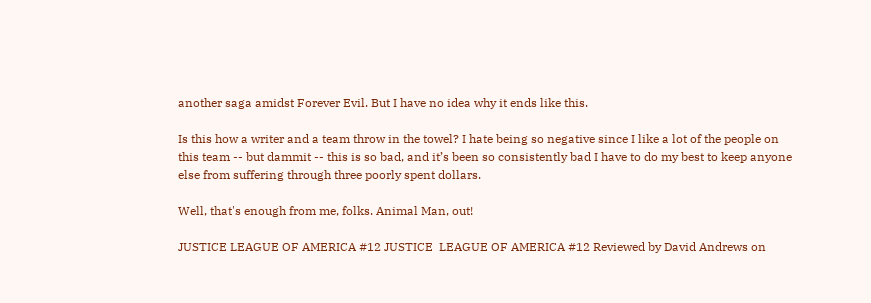another saga amidst Forever Evil. But I have no idea why it ends like this.

Is this how a writer and a team throw in the towel? I hate being so negative since I like a lot of the people on this team -- but dammit -- this is so bad, and it’s been so consistently bad I have to do my best to keep anyone else from suffering through three poorly spent dollars.

Well, that's enough from me, folks. Animal Man, out!

JUSTICE LEAGUE OF AMERICA #12 JUSTICE  LEAGUE OF AMERICA #12 Reviewed by David Andrews on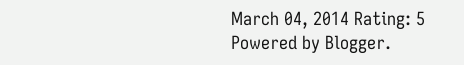March 04, 2014 Rating: 5
Powered by Blogger.